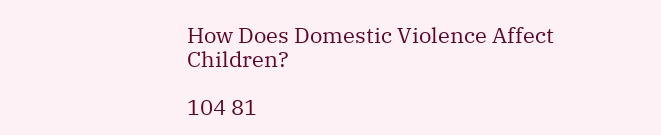How Does Domestic Violence Affect Children?

104 81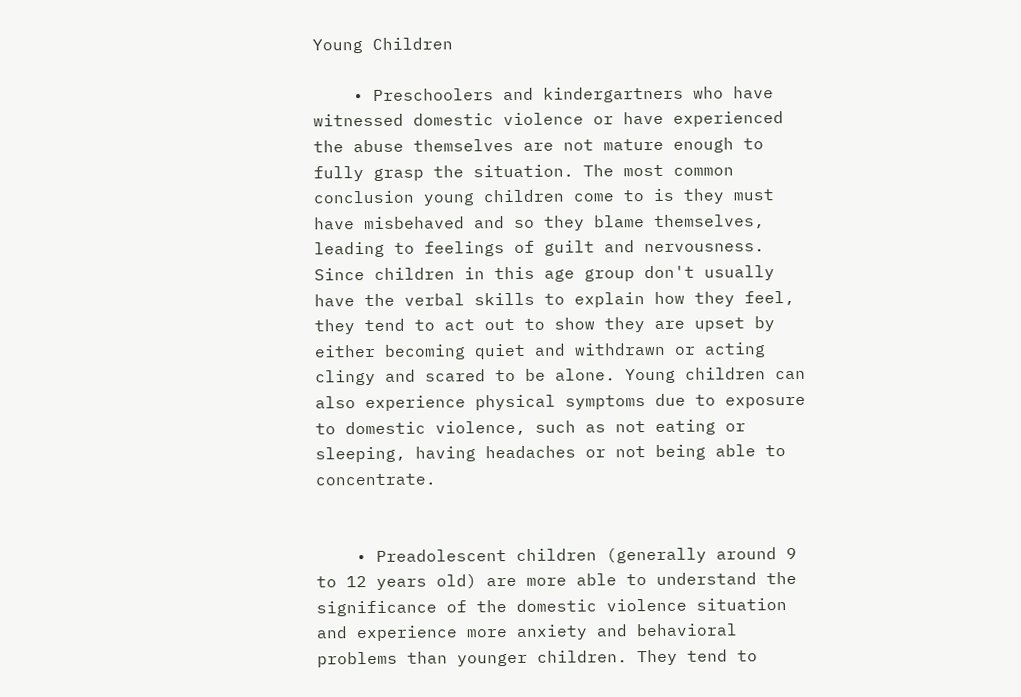Young Children

    • Preschoolers and kindergartners who have witnessed domestic violence or have experienced the abuse themselves are not mature enough to fully grasp the situation. The most common conclusion young children come to is they must have misbehaved and so they blame themselves, leading to feelings of guilt and nervousness. Since children in this age group don't usually have the verbal skills to explain how they feel, they tend to act out to show they are upset by either becoming quiet and withdrawn or acting clingy and scared to be alone. Young children can also experience physical symptoms due to exposure to domestic violence, such as not eating or sleeping, having headaches or not being able to concentrate.


    • Preadolescent children (generally around 9 to 12 years old) are more able to understand the significance of the domestic violence situation and experience more anxiety and behavioral problems than younger children. They tend to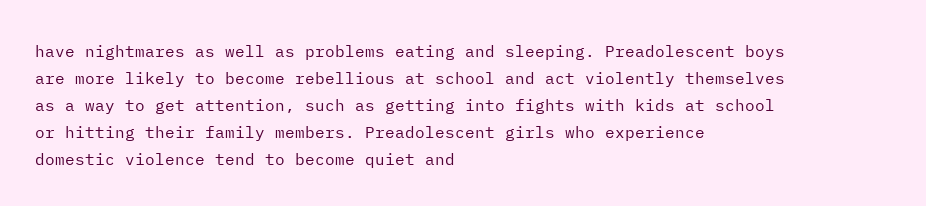have nightmares as well as problems eating and sleeping. Preadolescent boys are more likely to become rebellious at school and act violently themselves as a way to get attention, such as getting into fights with kids at school or hitting their family members. Preadolescent girls who experience domestic violence tend to become quiet and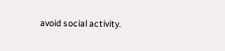avoid social activity.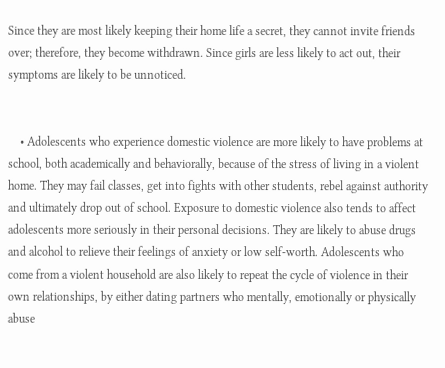Since they are most likely keeping their home life a secret, they cannot invite friends over; therefore, they become withdrawn. Since girls are less likely to act out, their symptoms are likely to be unnoticed.


    • Adolescents who experience domestic violence are more likely to have problems at school, both academically and behaviorally, because of the stress of living in a violent home. They may fail classes, get into fights with other students, rebel against authority and ultimately drop out of school. Exposure to domestic violence also tends to affect adolescents more seriously in their personal decisions. They are likely to abuse drugs and alcohol to relieve their feelings of anxiety or low self-worth. Adolescents who come from a violent household are also likely to repeat the cycle of violence in their own relationships, by either dating partners who mentally, emotionally or physically abuse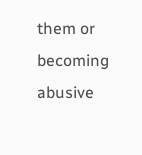them or becoming abusive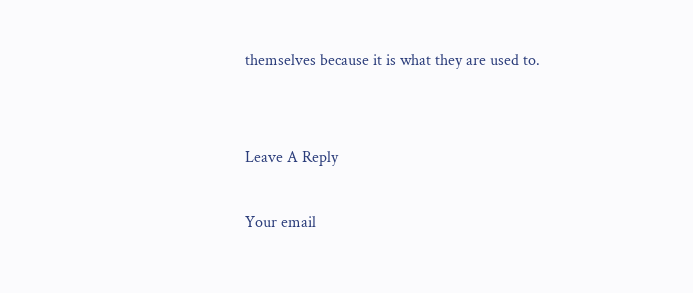themselves because it is what they are used to.


Leave A Reply

Your email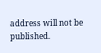address will not be published.